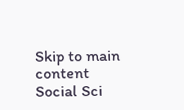Skip to main content
Social Sci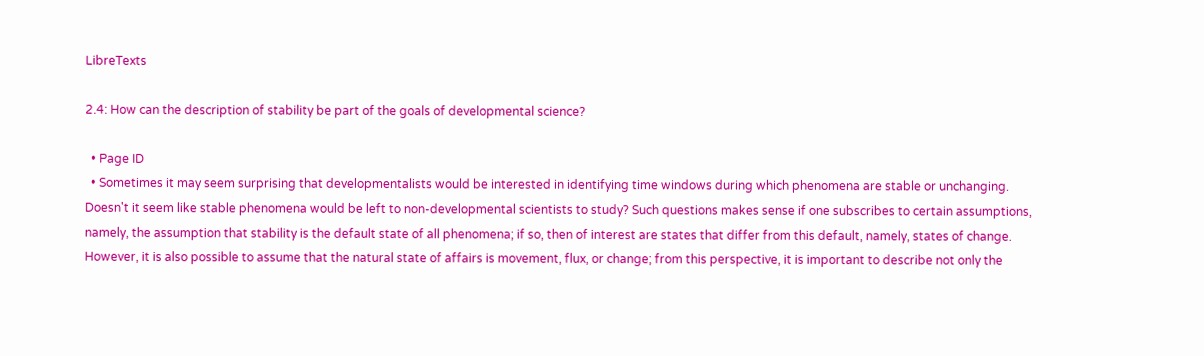LibreTexts

2.4: How can the description of stability be part of the goals of developmental science?

  • Page ID
  • Sometimes it may seem surprising that developmentalists would be interested in identifying time windows during which phenomena are stable or unchanging. Doesn't it seem like stable phenomena would be left to non-developmental scientists to study? Such questions makes sense if one subscribes to certain assumptions, namely, the assumption that stability is the default state of all phenomena; if so, then of interest are states that differ from this default, namely, states of change. However, it is also possible to assume that the natural state of affairs is movement, flux, or change; from this perspective, it is important to describe not only the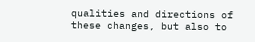qualities and directions of these changes, but also to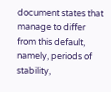document states that manage to differ from this default, namely, periods of stability,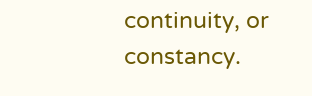continuity, or constancy.